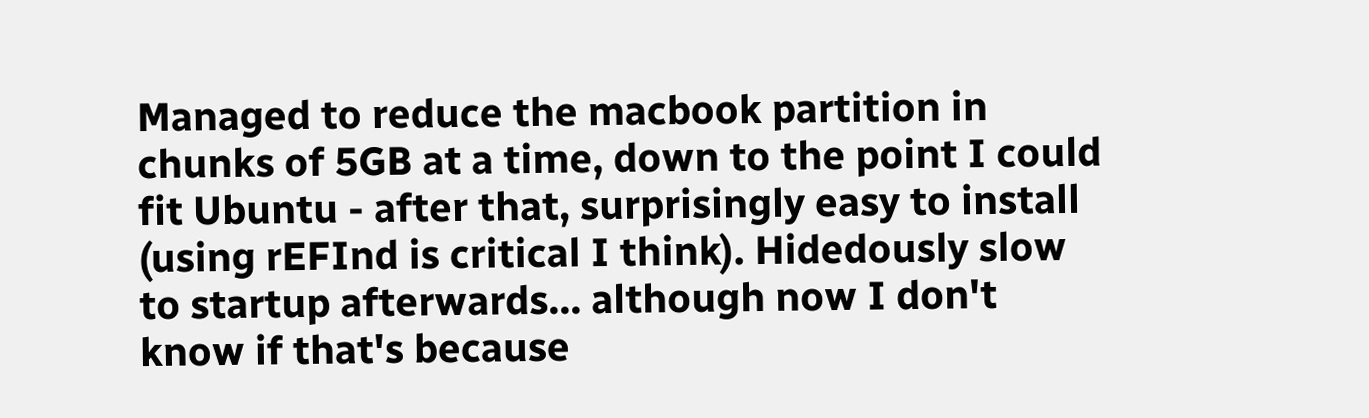Managed to reduce the macbook partition in chunks of 5GB at a time, down to the point I could fit Ubuntu - after that, surprisingly easy to install (using rEFInd is critical I think). Hidedously slow to startup afterwards... although now I don't know if that's because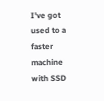I've got used to a faster machine with SSD